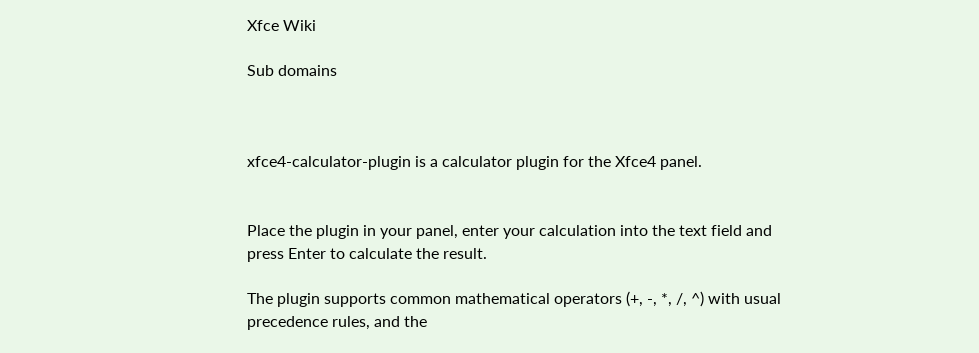Xfce Wiki

Sub domains



xfce4-calculator-plugin is a calculator plugin for the Xfce4 panel.


Place the plugin in your panel, enter your calculation into the text field and press Enter to calculate the result.

The plugin supports common mathematical operators (+, -, *, /, ^) with usual precedence rules, and the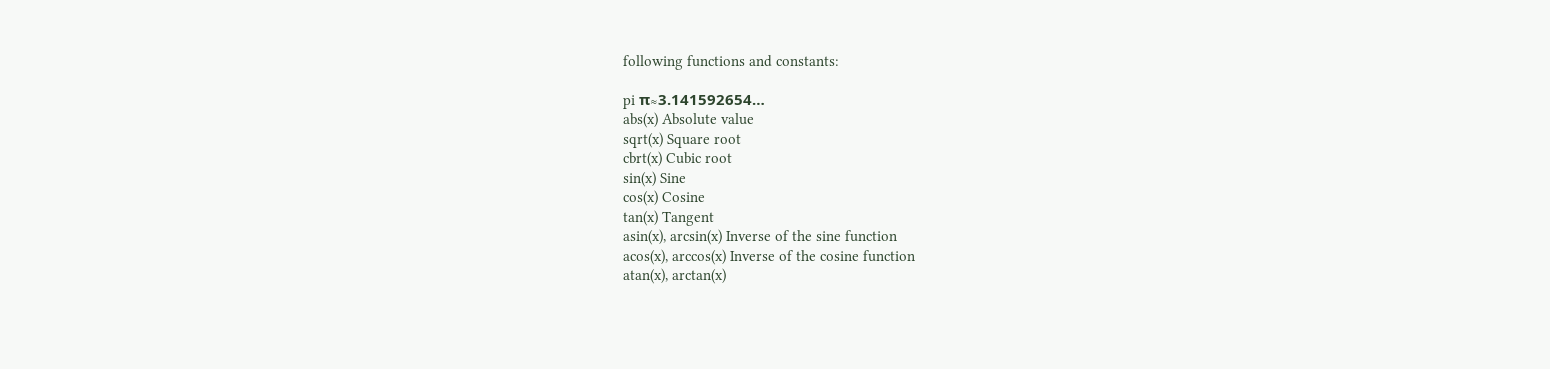following functions and constants:

pi π≈3.141592654…
abs(x) Absolute value
sqrt(x) Square root
cbrt(x) Cubic root
sin(x) Sine
cos(x) Cosine
tan(x) Tangent
asin(x), arcsin(x) Inverse of the sine function
acos(x), arccos(x) Inverse of the cosine function
atan(x), arctan(x)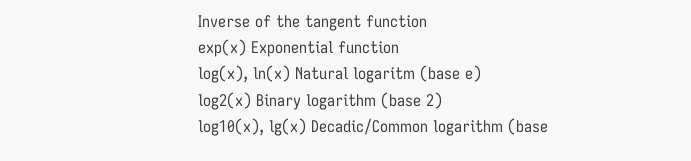Inverse of the tangent function
exp(x) Exponential function
log(x), ln(x) Natural logaritm (base e)
log2(x) Binary logarithm (base 2)
log10(x), lg(x) Decadic/Common logarithm (base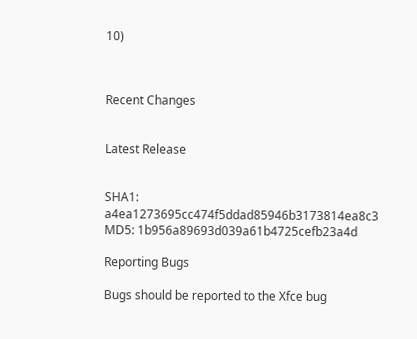10)



Recent Changes


Latest Release


SHA1: a4ea1273695cc474f5ddad85946b3173814ea8c3
MD5: 1b956a89693d039a61b4725cefb23a4d

Reporting Bugs

Bugs should be reported to the Xfce bug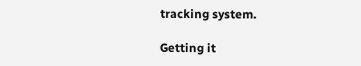tracking system.

Getting it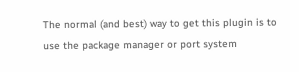The normal (and best) way to get this plugin is to use the package manager or port system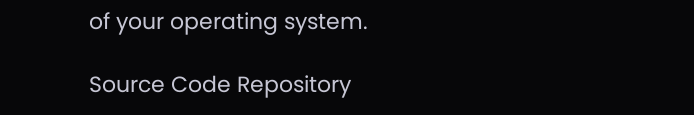of your operating system.

Source Code Repository